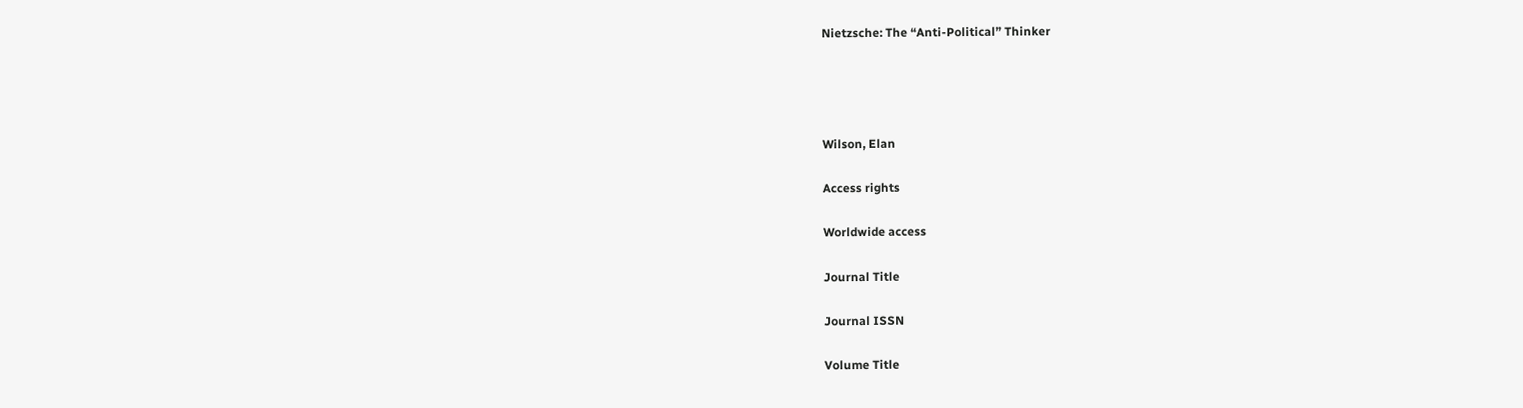Nietzsche: The “Anti-Political” Thinker




Wilson, Elan

Access rights

Worldwide access

Journal Title

Journal ISSN

Volume Title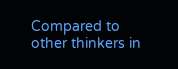Compared to other thinkers in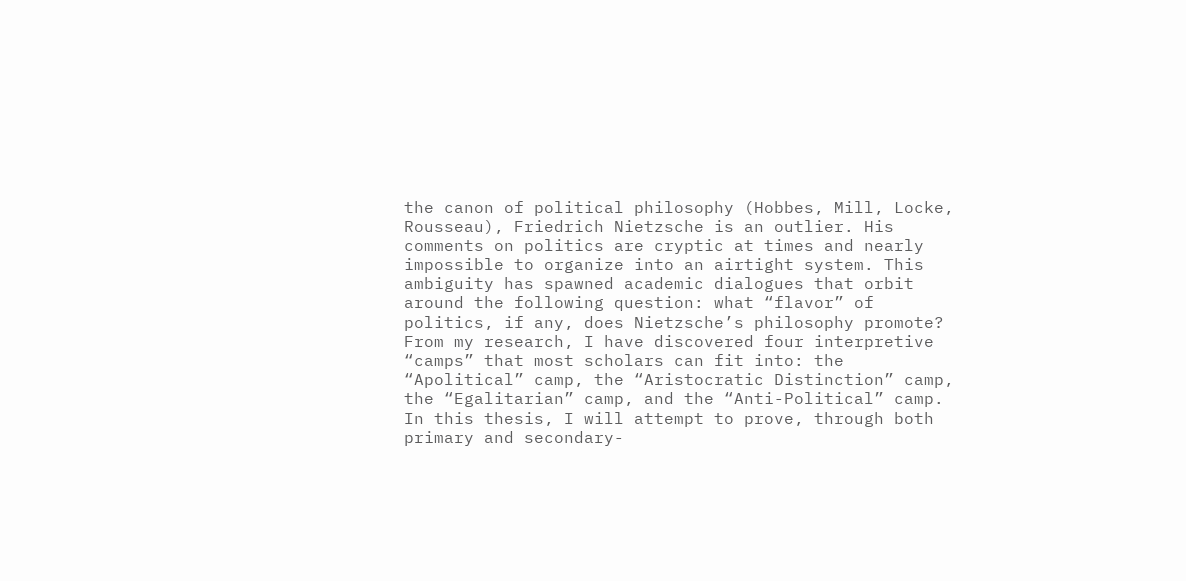the canon of political philosophy (Hobbes, Mill, Locke, Rousseau), Friedrich Nietzsche is an outlier. His comments on politics are cryptic at times and nearly impossible to organize into an airtight system. This ambiguity has spawned academic dialogues that orbit around the following question: what “flavor” of politics, if any, does Nietzsche’s philosophy promote? From my research, I have discovered four interpretive “camps” that most scholars can fit into: the “Apolitical” camp, the “Aristocratic Distinction” camp, the “Egalitarian” camp, and the “Anti-Political” camp. In this thesis, I will attempt to prove, through both primary and secondary-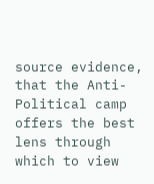source evidence, that the Anti-Political camp offers the best lens through which to view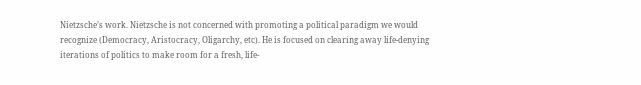Nietzsche’s work. Nietzsche is not concerned with promoting a political paradigm we would recognize (Democracy, Aristocracy, Oligarchy, etc). He is focused on clearing away life-denying iterations of politics to make room for a fresh, life-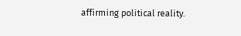affirming political reality.